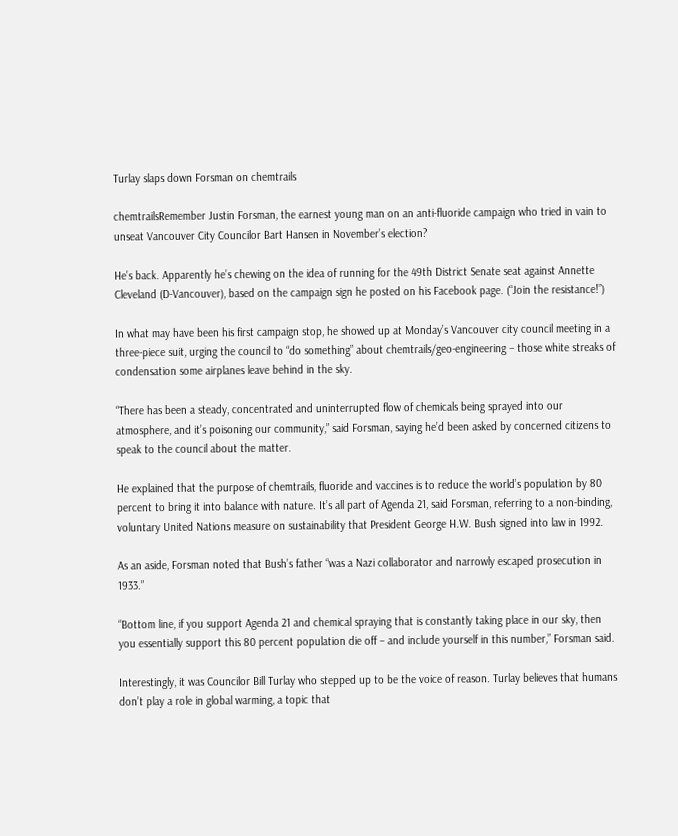Turlay slaps down Forsman on chemtrails

chemtrailsRemember Justin Forsman, the earnest young man on an anti-fluoride campaign who tried in vain to unseat Vancouver City Councilor Bart Hansen in November’s election?

He’s back. Apparently he’s chewing on the idea of running for the 49th District Senate seat against Annette Cleveland (D-Vancouver), based on the campaign sign he posted on his Facebook page. (“Join the resistance!”)

In what may have been his first campaign stop, he showed up at Monday’s Vancouver city council meeting in a three-piece suit, urging the council to “do something” about chemtrails/geo-engineering – those white streaks of condensation some airplanes leave behind in the sky.

“There has been a steady, concentrated and uninterrupted flow of chemicals being sprayed into our atmosphere, and it’s poisoning our community,” said Forsman, saying he’d been asked by concerned citizens to speak to the council about the matter.

He explained that the purpose of chemtrails, fluoride and vaccines is to reduce the world’s population by 80 percent to bring it into balance with nature. It’s all part of Agenda 21, said Forsman, referring to a non-binding, voluntary United Nations measure on sustainability that President George H.W. Bush signed into law in 1992.

As an aside, Forsman noted that Bush’s father “was a Nazi collaborator and narrowly escaped prosecution in 1933.”

“Bottom line, if you support Agenda 21 and chemical spraying that is constantly taking place in our sky, then you essentially support this 80 percent population die off – and include yourself in this number,” Forsman said.

Interestingly, it was Councilor Bill Turlay who stepped up to be the voice of reason. Turlay believes that humans don’t play a role in global warming, a topic that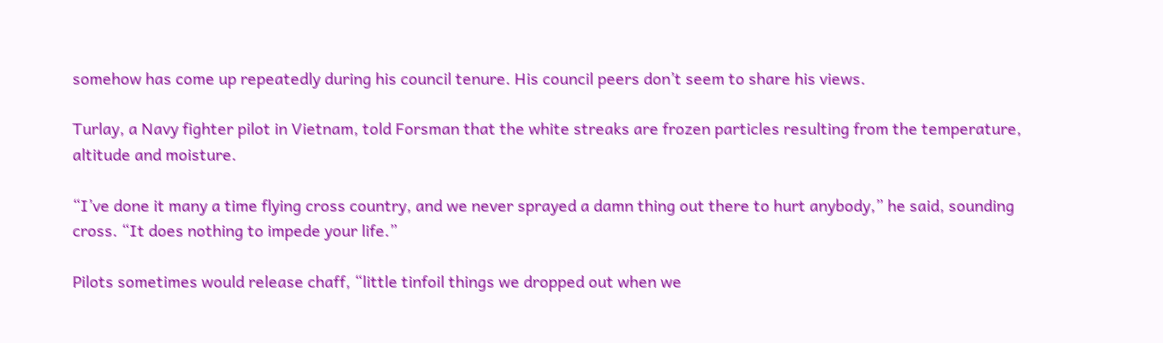somehow has come up repeatedly during his council tenure. His council peers don’t seem to share his views.

Turlay, a Navy fighter pilot in Vietnam, told Forsman that the white streaks are frozen particles resulting from the temperature, altitude and moisture.

“I’ve done it many a time flying cross country, and we never sprayed a damn thing out there to hurt anybody,” he said, sounding cross. “It does nothing to impede your life.”

Pilots sometimes would release chaff, “little tinfoil things we dropped out when we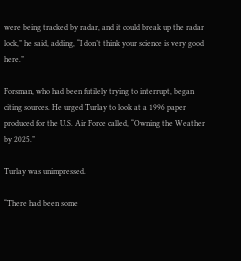were being tracked by radar, and it could break up the radar lock,” he said, adding, “I don’t think your science is very good here.”

Forsman, who had been futilely trying to interrupt, began citing sources. He urged Turlay to look at a 1996 paper produced for the U.S. Air Force called, “Owning the Weather by 2025.”

Turlay was unimpressed.

“There had been some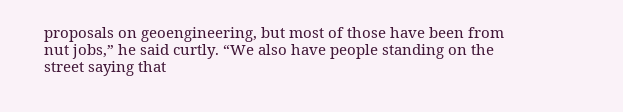proposals on geoengineering, but most of those have been from nut jobs,” he said curtly. “We also have people standing on the street saying that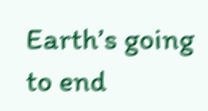Earth’s going to end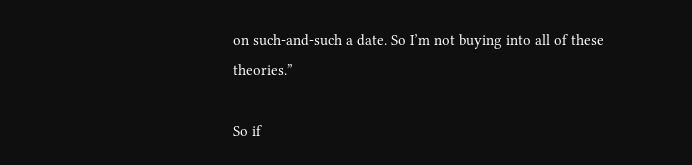on such-and-such a date. So I’m not buying into all of these theories.”

So if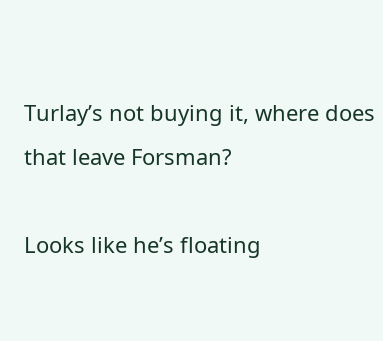Turlay’s not buying it, where does that leave Forsman?

Looks like he’s floating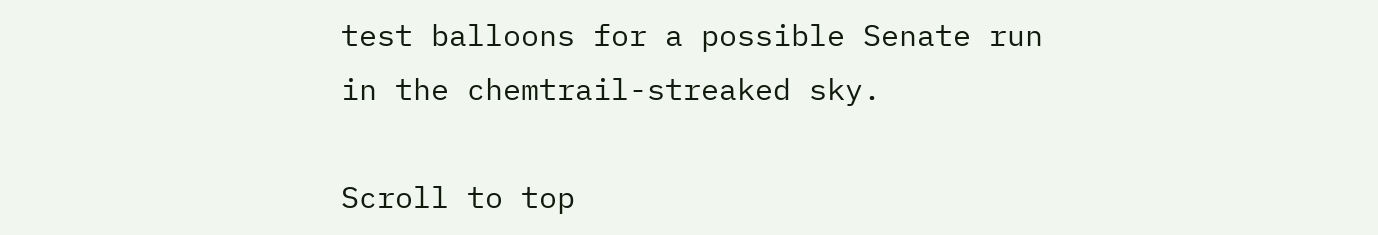test balloons for a possible Senate run in the chemtrail-streaked sky.

Scroll to top